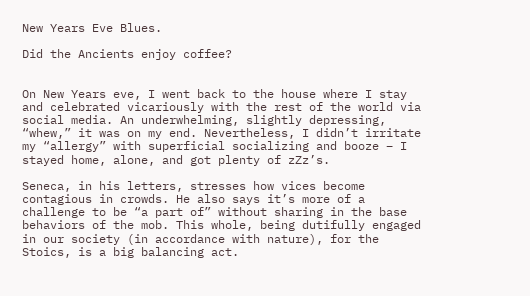New Years Eve Blues.

Did the Ancients enjoy coffee?


On New Years eve, I went back to the house where I stay and celebrated vicariously with the rest of the world via social media. An underwhelming, slightly depressing, “whew,” it was on my end. Nevertheless, I didn’t irritate my “allergy” with superficial socializing and booze – I stayed home, alone, and got plenty of zZz’s.

Seneca, in his letters, stresses how vices become contagious in crowds. He also says it’s more of a challenge to be “a part of” without sharing in the base behaviors of the mob. This whole, being dutifully engaged in our society (in accordance with nature), for the Stoics, is a big balancing act.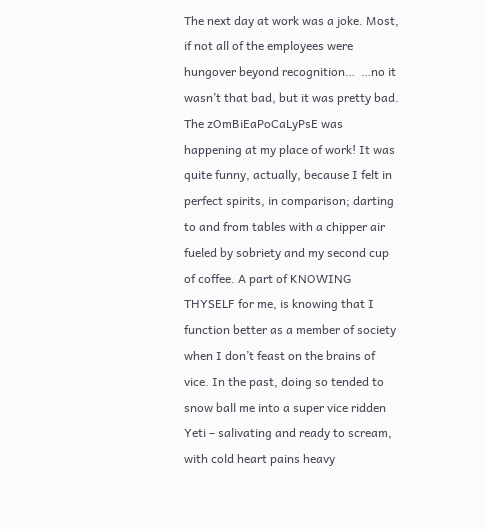The next day at work was a joke. Most, if not all of the employees were hungover beyond recognition…  …no it wasn’t that bad, but it was pretty bad. The zOmBiEaPoCaLyPsE was happening at my place of work! It was quite funny, actually, because I felt in perfect spirits, in comparison; darting to and from tables with a chipper air fueled by sobriety and my second cup of coffee. A part of KNOWING THYSELF for me, is knowing that I function better as a member of society when I don’t feast on the brains of vice. In the past, doing so tended to snow ball me into a super vice ridden Yeti – salivating and ready to scream, with cold heart pains heavy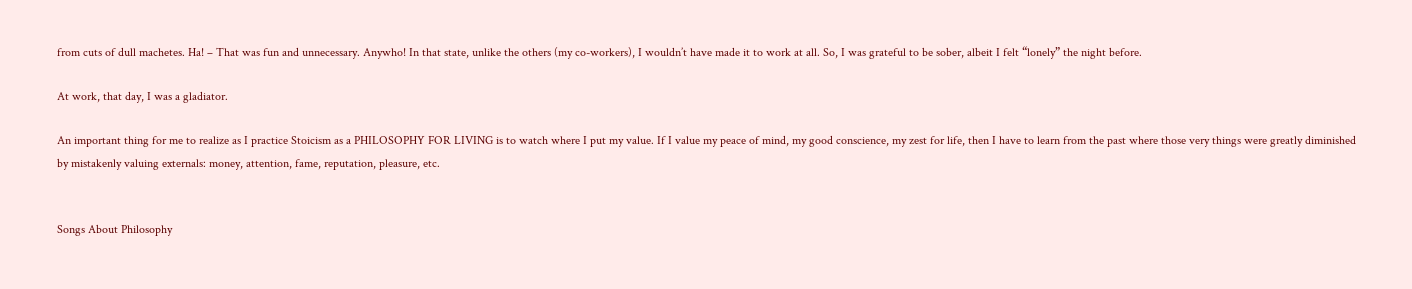from cuts of dull machetes. Ha! – That was fun and unnecessary. Anywho! In that state, unlike the others (my co-workers), I wouldn’t have made it to work at all. So, I was grateful to be sober, albeit I felt “lonely” the night before.

At work, that day, I was a gladiator.

An important thing for me to realize as I practice Stoicism as a PHILOSOPHY FOR LIVING is to watch where I put my value. If I value my peace of mind, my good conscience, my zest for life, then I have to learn from the past where those very things were greatly diminished by mistakenly valuing externals: money, attention, fame, reputation, pleasure, etc.


Songs About Philosophy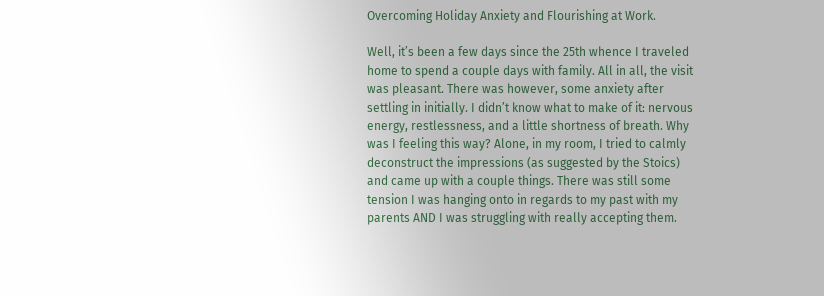Overcoming Holiday Anxiety and Flourishing at Work.

Well, it’s been a few days since the 25th whence I traveled home to spend a couple days with family. All in all, the visit was pleasant. There was however, some anxiety after settling in initially. I didn’t know what to make of it: nervous energy, restlessness, and a little shortness of breath. Why was I feeling this way? Alone, in my room, I tried to calmly deconstruct the impressions (as suggested by the Stoics) and came up with a couple things. There was still some tension I was hanging onto in regards to my past with my parents AND I was struggling with really accepting them.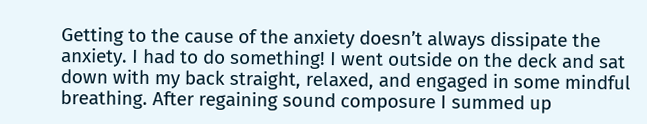Getting to the cause of the anxiety doesn’t always dissipate the anxiety. I had to do something! I went outside on the deck and sat down with my back straight, relaxed, and engaged in some mindful breathing. After regaining sound composure I summed up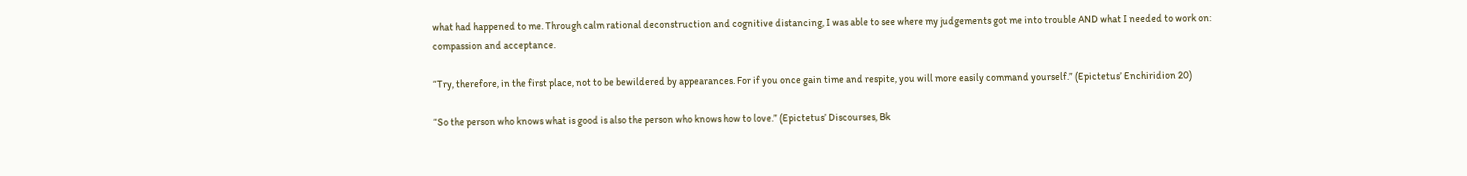what had happened to me. Through calm rational deconstruction and cognitive distancing, I was able to see where my judgements got me into trouble AND what I needed to work on: compassion and acceptance.

“Try, therefore, in the first place, not to be bewildered by appearances. For if you once gain time and respite, you will more easily command yourself.” (Epictetus’ Enchiridion 20)

“So the person who knows what is good is also the person who knows how to love.” (Epictetus’ Discourses, Bk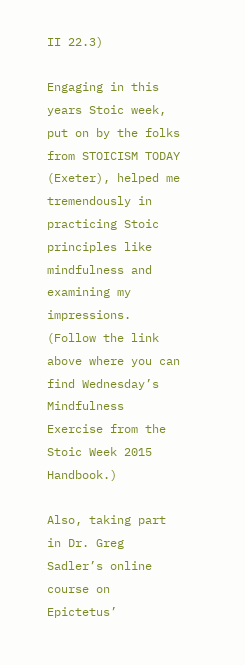II 22.3)

Engaging in this years Stoic week, put on by the folks from STOICISM TODAY (Exeter), helped me tremendously in practicing Stoic principles like mindfulness and examining my impressions. (Follow the link above where you can find Wednesday’s Mindfulness Exercise from the Stoic Week 2015 Handbook.)

Also, taking part in Dr. Greg Sadler’s online course on Epictetus’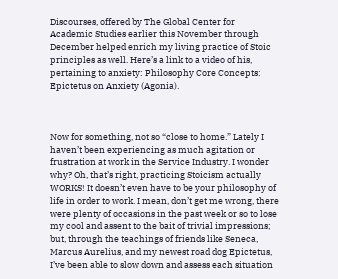Discourses, offered by The Global Center for Academic Studies earlier this November through December helped enrich my living practice of Stoic principles as well. Here’s a link to a video of his, pertaining to anxiety: Philosophy Core Concepts: Epictetus on Anxiety (Agonia).



Now for something, not so “close to home.” Lately I haven’t been experiencing as much agitation or frustration at work in the Service Industry. I wonder why? Oh, that’s right, practicing Stoicism actually WORKS! It doesn’t even have to be your philosophy of life in order to work. I mean, don’t get me wrong, there were plenty of occasions in the past week or so to lose my cool and assent to the bait of trivial impressions; but, through the teachings of friends like Seneca, Marcus Aurelius, and my newest road dog Epictetus, I’ve been able to slow down and assess each situation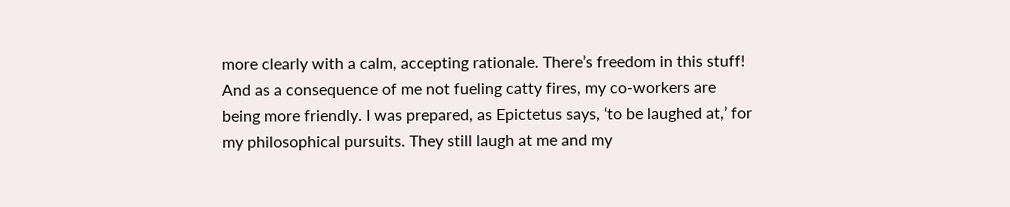more clearly with a calm, accepting rationale. There’s freedom in this stuff! And as a consequence of me not fueling catty fires, my co-workers are being more friendly. I was prepared, as Epictetus says, ‘to be laughed at,’ for my philosophical pursuits. They still laugh at me and my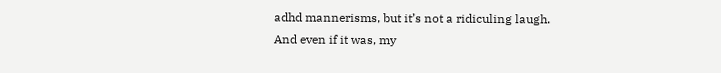adhd mannerisms, but it’s not a ridiculing laugh. And even if it was, my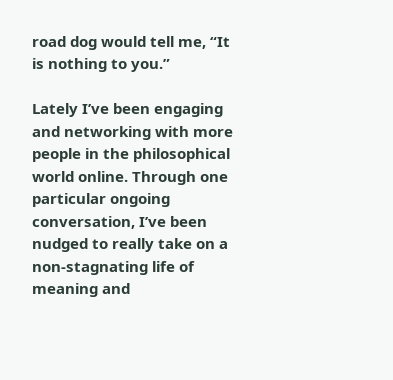road dog would tell me, “It is nothing to you.”

Lately I’ve been engaging and networking with more people in the philosophical world online. Through one particular ongoing conversation, I’ve been nudged to really take on a non-stagnating life of meaning and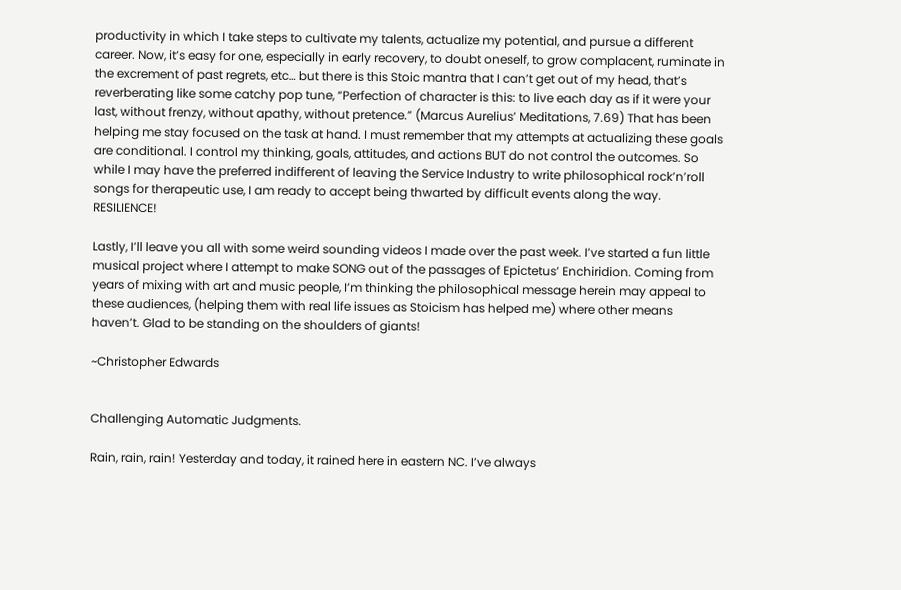productivity in which I take steps to cultivate my talents, actualize my potential, and pursue a different career. Now, it’s easy for one, especially in early recovery, to doubt oneself, to grow complacent, ruminate in the excrement of past regrets, etc… but there is this Stoic mantra that I can’t get out of my head, that’s reverberating like some catchy pop tune, “Perfection of character is this: to live each day as if it were your last, without frenzy, without apathy, without pretence.” (Marcus Aurelius’ Meditations, 7.69) That has been helping me stay focused on the task at hand. I must remember that my attempts at actualizing these goals are conditional. I control my thinking, goals, attitudes, and actions BUT do not control the outcomes. So while I may have the preferred indifferent of leaving the Service Industry to write philosophical rock’n’roll songs for therapeutic use, I am ready to accept being thwarted by difficult events along the way. RESILIENCE!

Lastly, I’ll leave you all with some weird sounding videos I made over the past week. I’ve started a fun little musical project where I attempt to make SONG out of the passages of Epictetus’ Enchiridion. Coming from years of mixing with art and music people, I’m thinking the philosophical message herein may appeal to these audiences, (helping them with real life issues as Stoicism has helped me) where other means haven’t. Glad to be standing on the shoulders of giants!

~Christopher Edwards


Challenging Automatic Judgments.

Rain, rain, rain! Yesterday and today, it rained here in eastern NC. I’ve always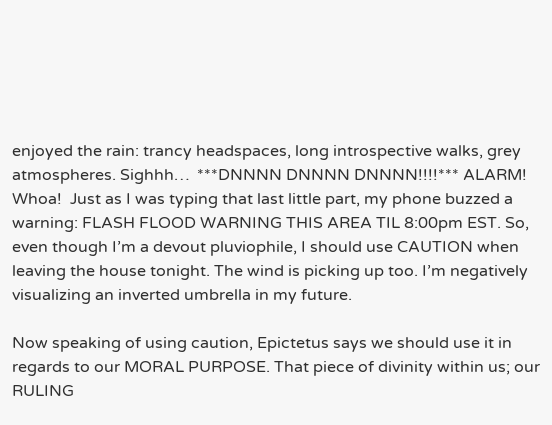enjoyed the rain: trancy headspaces, long introspective walks, grey atmospheres. Sighhh…  ***DNNNN DNNNN DNNNN!!!!*** ALARM! Whoa!  Just as I was typing that last little part, my phone buzzed a warning: FLASH FLOOD WARNING THIS AREA TIL 8:00pm EST. So, even though I’m a devout pluviophile, I should use CAUTION when leaving the house tonight. The wind is picking up too. I’m negatively visualizing an inverted umbrella in my future.

Now speaking of using caution, Epictetus says we should use it in regards to our MORAL PURPOSE. That piece of divinity within us; our RULING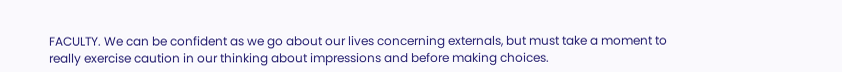FACULTY. We can be confident as we go about our lives concerning externals, but must take a moment to really exercise caution in our thinking about impressions and before making choices.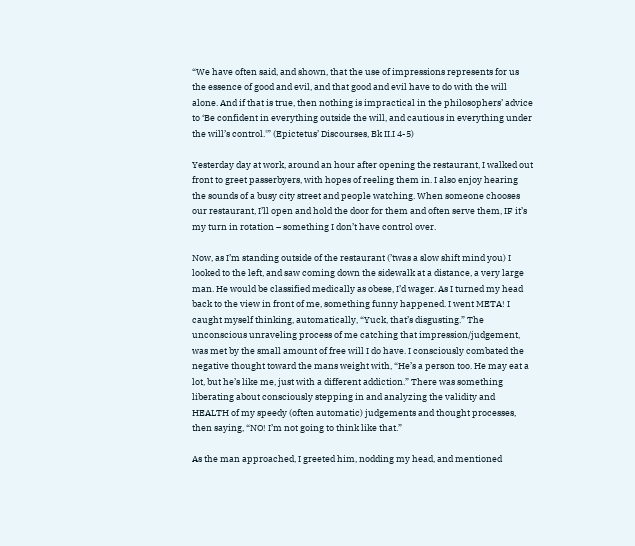“We have often said, and shown, that the use of impressions represents for us the essence of good and evil, and that good and evil have to do with the will alone. And if that is true, then nothing is impractical in the philosophers’ advice to ‘Be confident in everything outside the will, and cautious in everything under the will’s control.'” (Epictetus’ Discourses, Bk II.I 4-5)

Yesterday day at work, around an hour after opening the restaurant, I walked out front to greet passerbyers, with hopes of reeling them in. I also enjoy hearing the sounds of a busy city street and people watching. When someone chooses our restaurant, I’ll open and hold the door for them and often serve them, IF it’s my turn in rotation – something I don’t have control over.

Now, as I’m standing outside of the restaurant (’twas a slow shift mind you) I looked to the left, and saw coming down the sidewalk at a distance, a very large man. He would be classified medically as obese, I’d wager. As I turned my head back to the view in front of me, something funny happened. I went META! I caught myself thinking, automatically, “Yuck, that’s disgusting.” The unconscious unraveling process of me catching that impression/judgement, was met by the small amount of free will I do have. I consciously combated the negative thought toward the mans weight with, “He’s a person too. He may eat a lot, but he’s like me, just with a different addiction.” There was something liberating about consciously stepping in and analyzing the validity and HEALTH of my speedy (often automatic) judgements and thought processes, then saying, “NO! I’m not going to think like that.”

As the man approached, I greeted him, nodding my head, and mentioned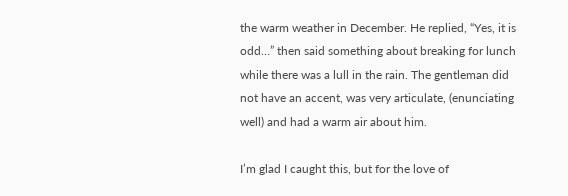the warm weather in December. He replied, “Yes, it is odd…” then said something about breaking for lunch while there was a lull in the rain. The gentleman did not have an accent, was very articulate, (enunciating well) and had a warm air about him.

I’m glad I caught this, but for the love of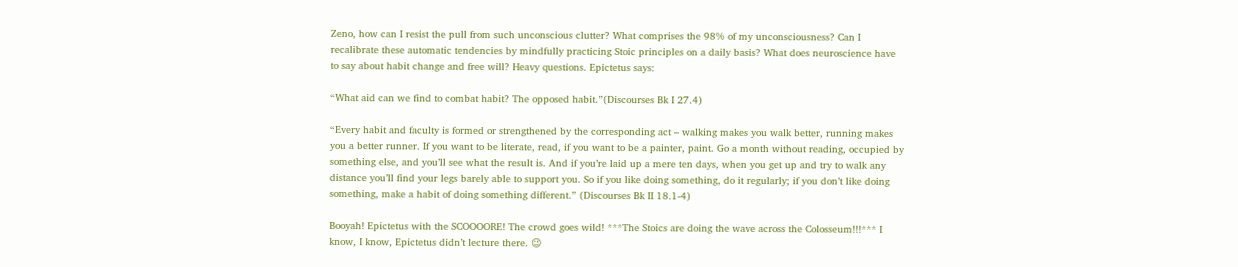Zeno, how can I resist the pull from such unconscious clutter? What comprises the 98% of my unconsciousness? Can I recalibrate these automatic tendencies by mindfully practicing Stoic principles on a daily basis? What does neuroscience have to say about habit change and free will? Heavy questions. Epictetus says:

“What aid can we find to combat habit? The opposed habit.”(Discourses Bk I 27.4)

“Every habit and faculty is formed or strengthened by the corresponding act – walking makes you walk better, running makes you a better runner. If you want to be literate, read, if you want to be a painter, paint. Go a month without reading, occupied by something else, and you’ll see what the result is. And if you’re laid up a mere ten days, when you get up and try to walk any distance you’ll find your legs barely able to support you. So if you like doing something, do it regularly; if you don’t like doing something, make a habit of doing something different.” (Discourses Bk II 18.1-4)

Booyah! Epictetus with the SCOOOORE! The crowd goes wild! ***The Stoics are doing the wave across the Colosseum!!!*** I know, I know, Epictetus didn’t lecture there. 😉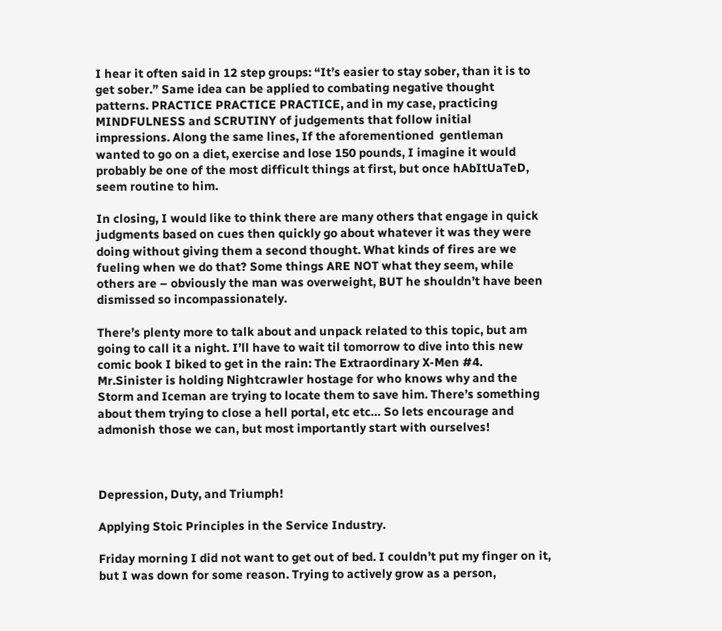I hear it often said in 12 step groups: “It’s easier to stay sober, than it is to get sober.” Same idea can be applied to combating negative thought patterns. PRACTICE PRACTICE PRACTICE, and in my case, practicing MINDFULNESS and SCRUTINY of judgements that follow initial impressions. Along the same lines, If the aforementioned  gentleman wanted to go on a diet, exercise and lose 150 pounds, I imagine it would probably be one of the most difficult things at first, but once hAbItUaTeD, seem routine to him.

In closing, I would like to think there are many others that engage in quick judgments based on cues then quickly go about whatever it was they were doing without giving them a second thought. What kinds of fires are we fueling when we do that? Some things ARE NOT what they seem, while others are – obviously the man was overweight, BUT he shouldn’t have been dismissed so incompassionately.

There’s plenty more to talk about and unpack related to this topic, but am going to call it a night. I’ll have to wait til tomorrow to dive into this new comic book I biked to get in the rain: The Extraordinary X-Men #4. Mr.Sinister is holding Nightcrawler hostage for who knows why and the Storm and Iceman are trying to locate them to save him. There’s something about them trying to close a hell portal, etc etc… So lets encourage and admonish those we can, but most importantly start with ourselves!



Depression, Duty, and Triumph!

Applying Stoic Principles in the Service Industry.

Friday morning I did not want to get out of bed. I couldn’t put my finger on it, but I was down for some reason. Trying to actively grow as a person,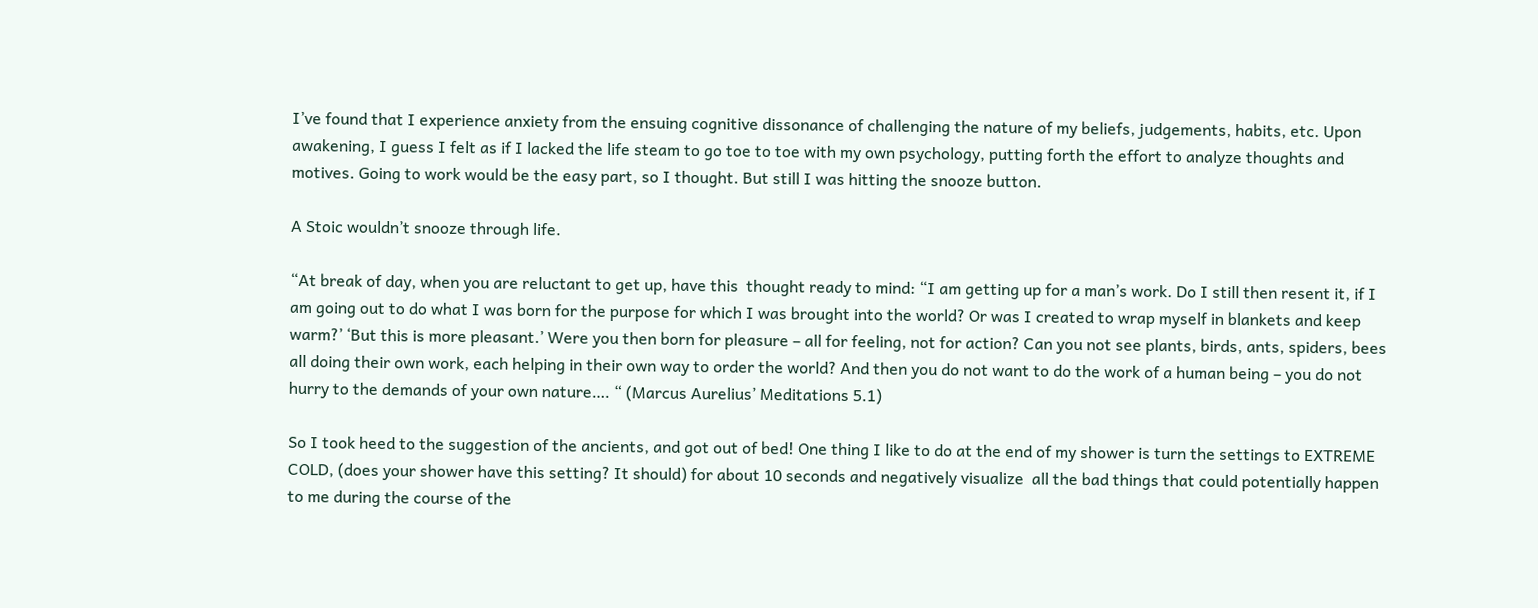I’ve found that I experience anxiety from the ensuing cognitive dissonance of challenging the nature of my beliefs, judgements, habits, etc. Upon awakening, I guess I felt as if I lacked the life steam to go toe to toe with my own psychology, putting forth the effort to analyze thoughts and motives. Going to work would be the easy part, so I thought. But still I was hitting the snooze button.

A Stoic wouldn’t snooze through life.

“At break of day, when you are reluctant to get up, have this  thought ready to mind: “I am getting up for a man’s work. Do I still then resent it, if I am going out to do what I was born for the purpose for which I was brought into the world? Or was I created to wrap myself in blankets and keep warm?’ ‘But this is more pleasant.’ Were you then born for pleasure – all for feeling, not for action? Can you not see plants, birds, ants, spiders, bees all doing their own work, each helping in their own way to order the world? And then you do not want to do the work of a human being – you do not hurry to the demands of your own nature…. “ (Marcus Aurelius’ Meditations 5.1)

So I took heed to the suggestion of the ancients, and got out of bed! One thing I like to do at the end of my shower is turn the settings to EXTREME COLD, (does your shower have this setting? It should) for about 10 seconds and negatively visualize  all the bad things that could potentially happen to me during the course of the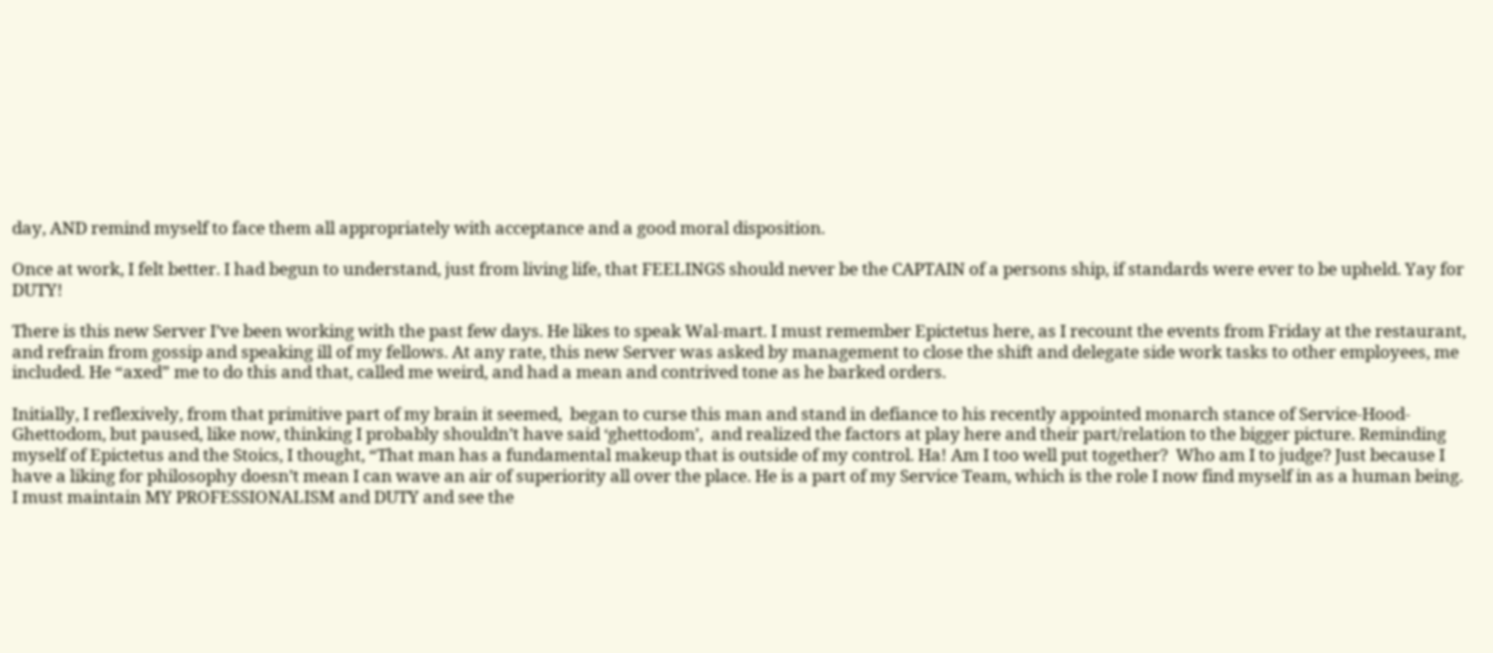day, AND remind myself to face them all appropriately with acceptance and a good moral disposition.

Once at work, I felt better. I had begun to understand, just from living life, that FEELINGS should never be the CAPTAIN of a persons ship, if standards were ever to be upheld. Yay for DUTY!

There is this new Server I’ve been working with the past few days. He likes to speak Wal-mart. I must remember Epictetus here, as I recount the events from Friday at the restaurant, and refrain from gossip and speaking ill of my fellows. At any rate, this new Server was asked by management to close the shift and delegate side work tasks to other employees, me included. He “axed” me to do this and that, called me weird, and had a mean and contrived tone as he barked orders.

Initially, I reflexively, from that primitive part of my brain it seemed,  began to curse this man and stand in defiance to his recently appointed monarch stance of Service-Hood-Ghettodom, but paused, like now, thinking I probably shouldn’t have said ‘ghettodom’,  and realized the factors at play here and their part/relation to the bigger picture. Reminding myself of Epictetus and the Stoics, I thought, “That man has a fundamental makeup that is outside of my control. Ha! Am I too well put together?  Who am I to judge? Just because I have a liking for philosophy doesn’t mean I can wave an air of superiority all over the place. He is a part of my Service Team, which is the role I now find myself in as a human being. I must maintain MY PROFESSIONALISM and DUTY and see the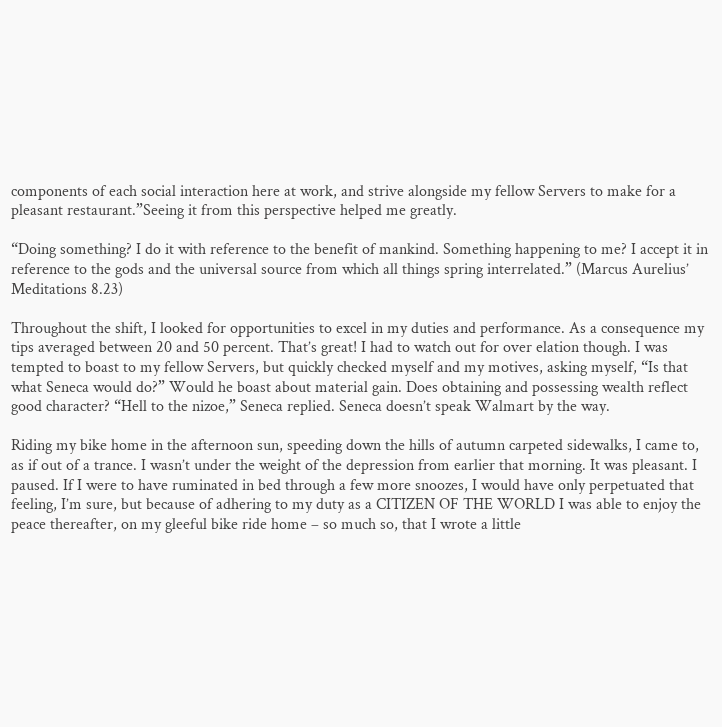components of each social interaction here at work, and strive alongside my fellow Servers to make for a pleasant restaurant.”Seeing it from this perspective helped me greatly.

“Doing something? I do it with reference to the benefit of mankind. Something happening to me? I accept it in reference to the gods and the universal source from which all things spring interrelated.” (Marcus Aurelius’ Meditations 8.23)

Throughout the shift, I looked for opportunities to excel in my duties and performance. As a consequence my tips averaged between 20 and 50 percent. That’s great! I had to watch out for over elation though. I was tempted to boast to my fellow Servers, but quickly checked myself and my motives, asking myself, “Is that what Seneca would do?” Would he boast about material gain. Does obtaining and possessing wealth reflect good character? “Hell to the nizoe,” Seneca replied. Seneca doesn’t speak Walmart by the way.

Riding my bike home in the afternoon sun, speeding down the hills of autumn carpeted sidewalks, I came to, as if out of a trance. I wasn’t under the weight of the depression from earlier that morning. It was pleasant. I paused. If I were to have ruminated in bed through a few more snoozes, I would have only perpetuated that feeling, I’m sure, but because of adhering to my duty as a CITIZEN OF THE WORLD I was able to enjoy the peace thereafter, on my gleeful bike ride home – so much so, that I wrote a little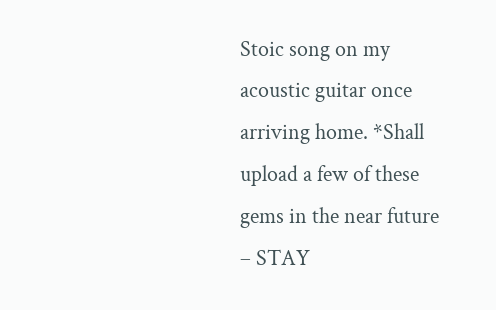Stoic song on my acoustic guitar once arriving home. *Shall upload a few of these gems in the near future – STAY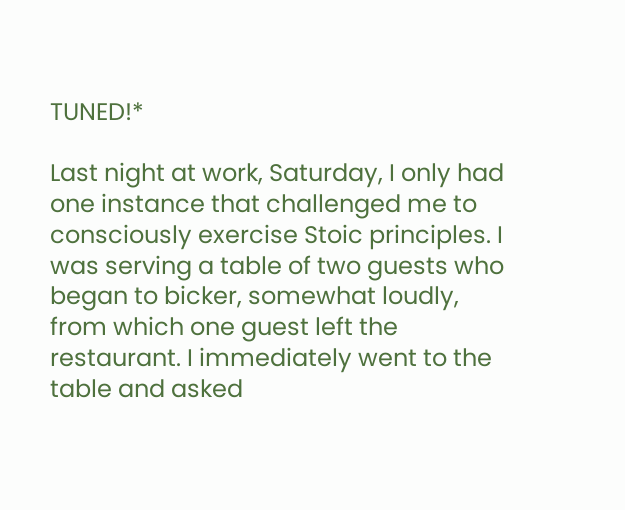TUNED!*

Last night at work, Saturday, I only had one instance that challenged me to consciously exercise Stoic principles. I was serving a table of two guests who began to bicker, somewhat loudly, from which one guest left the restaurant. I immediately went to the table and asked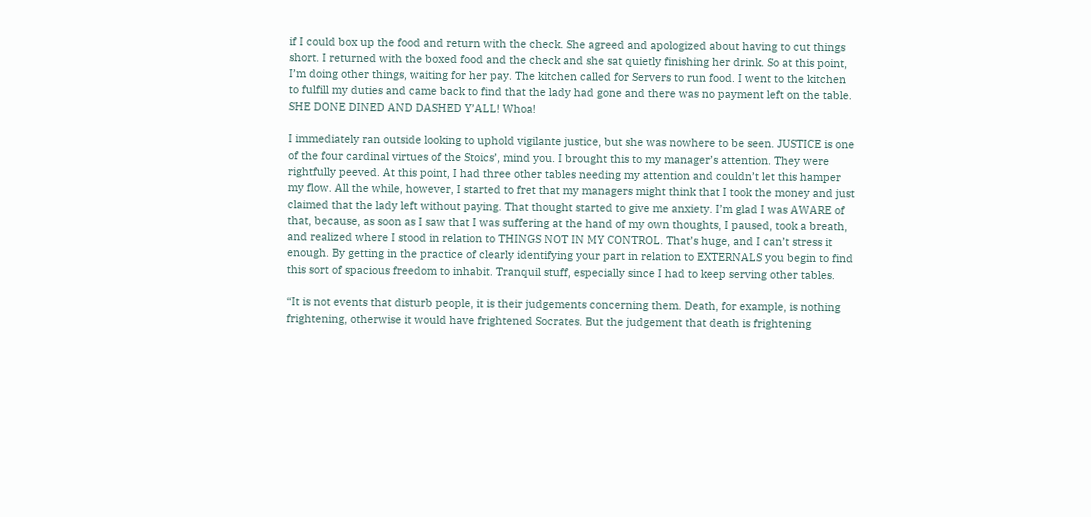if I could box up the food and return with the check. She agreed and apologized about having to cut things short. I returned with the boxed food and the check and she sat quietly finishing her drink. So at this point, I’m doing other things, waiting for her pay. The kitchen called for Servers to run food. I went to the kitchen to fulfill my duties and came back to find that the lady had gone and there was no payment left on the table. SHE DONE DINED AND DASHED Y’ALL! Whoa!

I immediately ran outside looking to uphold vigilante justice, but she was nowhere to be seen. JUSTICE is one of the four cardinal virtues of the Stoics’, mind you. I brought this to my manager’s attention. They were rightfully peeved. At this point, I had three other tables needing my attention and couldn’t let this hamper my flow. All the while, however, I started to fret that my managers might think that I took the money and just claimed that the lady left without paying. That thought started to give me anxiety. I’m glad I was AWARE of that, because, as soon as I saw that I was suffering at the hand of my own thoughts, I paused, took a breath, and realized where I stood in relation to THINGS NOT IN MY CONTROL. That’s huge, and I can’t stress it enough. By getting in the practice of clearly identifying your part in relation to EXTERNALS you begin to find this sort of spacious freedom to inhabit. Tranquil stuff, especially since I had to keep serving other tables.

“It is not events that disturb people, it is their judgements concerning them. Death, for example, is nothing frightening, otherwise it would have frightened Socrates. But the judgement that death is frightening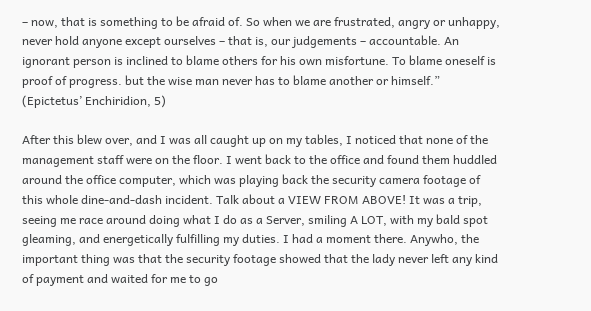– now, that is something to be afraid of. So when we are frustrated, angry or unhappy, never hold anyone except ourselves – that is, our judgements – accountable. An ignorant person is inclined to blame others for his own misfortune. To blame oneself is proof of progress. but the wise man never has to blame another or himself.” (Epictetus’ Enchiridion, 5)

After this blew over, and I was all caught up on my tables, I noticed that none of the management staff were on the floor. I went back to the office and found them huddled around the office computer, which was playing back the security camera footage of this whole dine-and-dash incident. Talk about a VIEW FROM ABOVE! It was a trip, seeing me race around doing what I do as a Server, smiling A LOT, with my bald spot gleaming, and energetically fulfilling my duties. I had a moment there. Anywho, the important thing was that the security footage showed that the lady never left any kind of payment and waited for me to go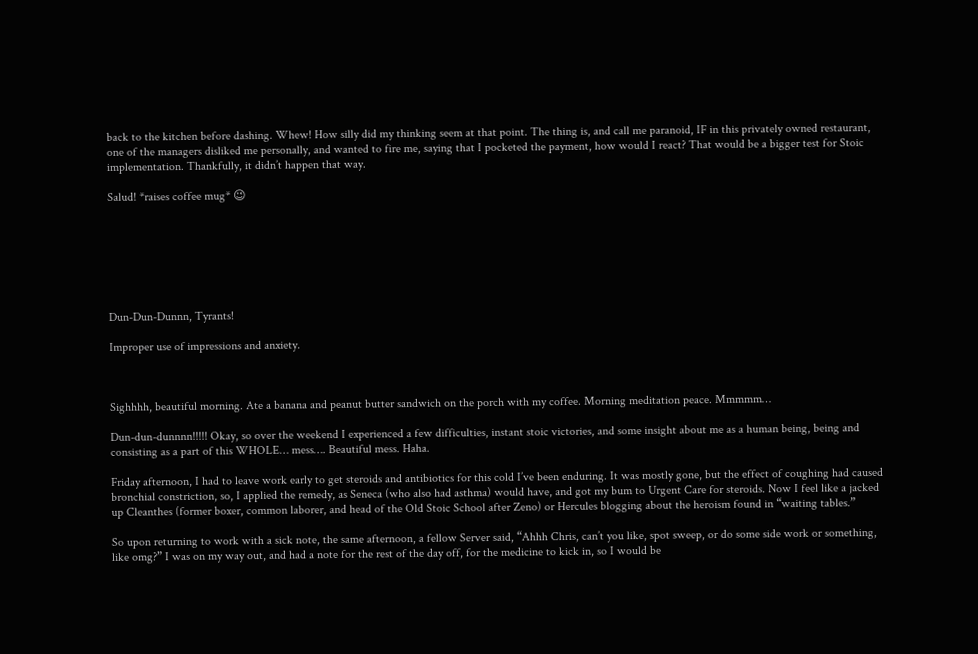back to the kitchen before dashing. Whew! How silly did my thinking seem at that point. The thing is, and call me paranoid, IF in this privately owned restaurant, one of the managers disliked me personally, and wanted to fire me, saying that I pocketed the payment, how would I react? That would be a bigger test for Stoic implementation. Thankfully, it didn’t happen that way.

Salud! *raises coffee mug* 😉







Dun-Dun-Dunnn, Tyrants!

Improper use of impressions and anxiety.



Sighhhh, beautiful morning. Ate a banana and peanut butter sandwich on the porch with my coffee. Morning meditation peace. Mmmmm…

Dun-dun-dunnnn!!!!! Okay, so over the weekend I experienced a few difficulties, instant stoic victories, and some insight about me as a human being, being and consisting as a part of this WHOLE… mess…. Beautiful mess. Haha.

Friday afternoon, I had to leave work early to get steroids and antibiotics for this cold I’ve been enduring. It was mostly gone, but the effect of coughing had caused bronchial constriction, so, I applied the remedy, as Seneca (who also had asthma) would have, and got my bum to Urgent Care for steroids. Now I feel like a jacked up Cleanthes (former boxer, common laborer, and head of the Old Stoic School after Zeno) or Hercules blogging about the heroism found in “waiting tables.”

So upon returning to work with a sick note, the same afternoon, a fellow Server said, “Ahhh Chris, can’t you like, spot sweep, or do some side work or something, like omg?” I was on my way out, and had a note for the rest of the day off, for the medicine to kick in, so I would be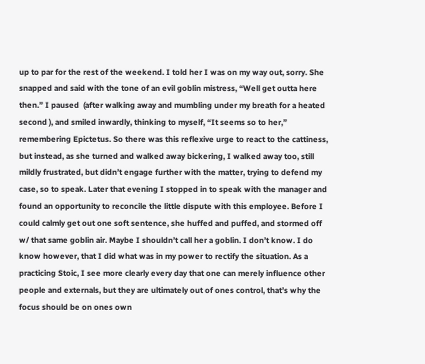up to par for the rest of the weekend. I told her I was on my way out, sorry. She snapped and said with the tone of an evil goblin mistress, “Well get outta here then.” I paused  (after walking away and mumbling under my breath for a heated second ), and smiled inwardly, thinking to myself, “It seems so to her,” remembering Epictetus. So there was this reflexive urge to react to the cattiness, but instead, as she turned and walked away bickering, I walked away too, still mildly frustrated, but didn’t engage further with the matter, trying to defend my case, so to speak. Later that evening I stopped in to speak with the manager and found an opportunity to reconcile the little dispute with this employee. Before I could calmly get out one soft sentence, she huffed and puffed, and stormed off w/ that same goblin air. Maybe I shouldn’t call her a goblin. I don’t know. I do know however, that I did what was in my power to rectify the situation. As a practicing Stoic, I see more clearly every day that one can merely influence other people and externals, but they are ultimately out of ones control, that’s why the focus should be on ones own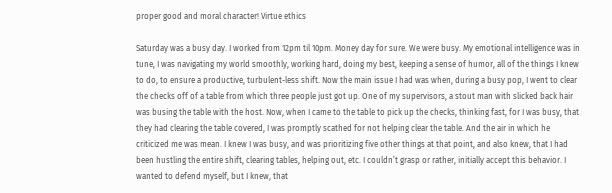proper good and moral character! Virtue ethics

Saturday was a busy day. I worked from 12pm til 10pm. Money day for sure. We were busy. My emotional intelligence was in tune, I was navigating my world smoothly, working hard, doing my best, keeping a sense of humor, all of the things I knew to do, to ensure a productive, turbulent-less shift. Now the main issue I had was when, during a busy pop, I went to clear the checks off of a table from which three people just got up. One of my supervisors, a stout man with slicked back hair was busing the table with the host. Now, when I came to the table to pick up the checks, thinking fast, for I was busy, that they had clearing the table covered, I was promptly scathed for not helping clear the table. And the air in which he criticized me was mean. I knew I was busy, and was prioritizing five other things at that point, and also knew, that I had been hustling the entire shift, clearing tables, helping out, etc. I couldn’t grasp or rather, initially accept this behavior. I wanted to defend myself, but I knew, that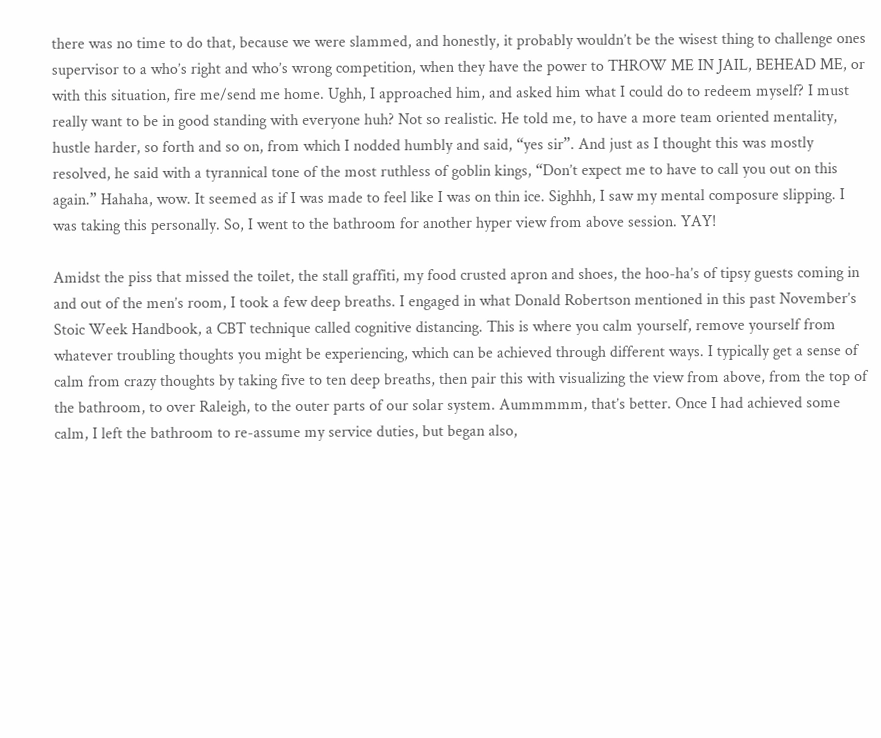there was no time to do that, because we were slammed, and honestly, it probably wouldn’t be the wisest thing to challenge ones supervisor to a who’s right and who’s wrong competition, when they have the power to THROW ME IN JAIL, BEHEAD ME, or with this situation, fire me/send me home. Ughh, I approached him, and asked him what I could do to redeem myself? I must really want to be in good standing with everyone huh? Not so realistic. He told me, to have a more team oriented mentality, hustle harder, so forth and so on, from which I nodded humbly and said, “yes sir”. And just as I thought this was mostly resolved, he said with a tyrannical tone of the most ruthless of goblin kings, “Don’t expect me to have to call you out on this again.” Hahaha, wow. It seemed as if I was made to feel like I was on thin ice. Sighhh, I saw my mental composure slipping. I was taking this personally. So, I went to the bathroom for another hyper view from above session. YAY!

Amidst the piss that missed the toilet, the stall graffiti, my food crusted apron and shoes, the hoo-ha’s of tipsy guests coming in and out of the men’s room, I took a few deep breaths. I engaged in what Donald Robertson mentioned in this past November’s Stoic Week Handbook, a CBT technique called cognitive distancing. This is where you calm yourself, remove yourself from whatever troubling thoughts you might be experiencing, which can be achieved through different ways. I typically get a sense of calm from crazy thoughts by taking five to ten deep breaths, then pair this with visualizing the view from above, from the top of the bathroom, to over Raleigh, to the outer parts of our solar system. Aummmmm, that’s better. Once I had achieved some calm, I left the bathroom to re-assume my service duties, but began also,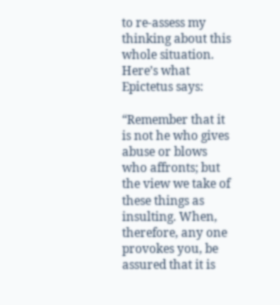to re-assess my thinking about this whole situation. Here’s what Epictetus says:

“Remember that it is not he who gives abuse or blows who affronts; but the view we take of these things as insulting. When, therefore, any one provokes you, be assured that it is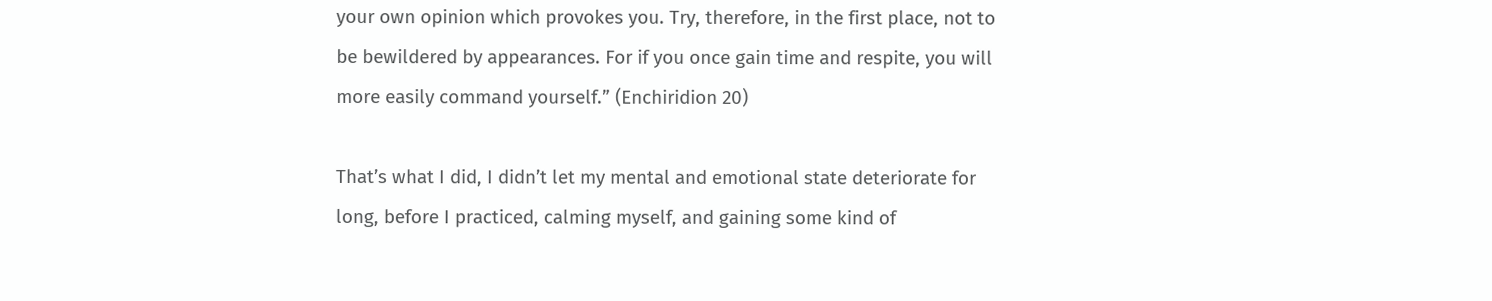your own opinion which provokes you. Try, therefore, in the first place, not to be bewildered by appearances. For if you once gain time and respite, you will more easily command yourself.” (Enchiridion 20)

That’s what I did, I didn’t let my mental and emotional state deteriorate for long, before I practiced, calming myself, and gaining some kind of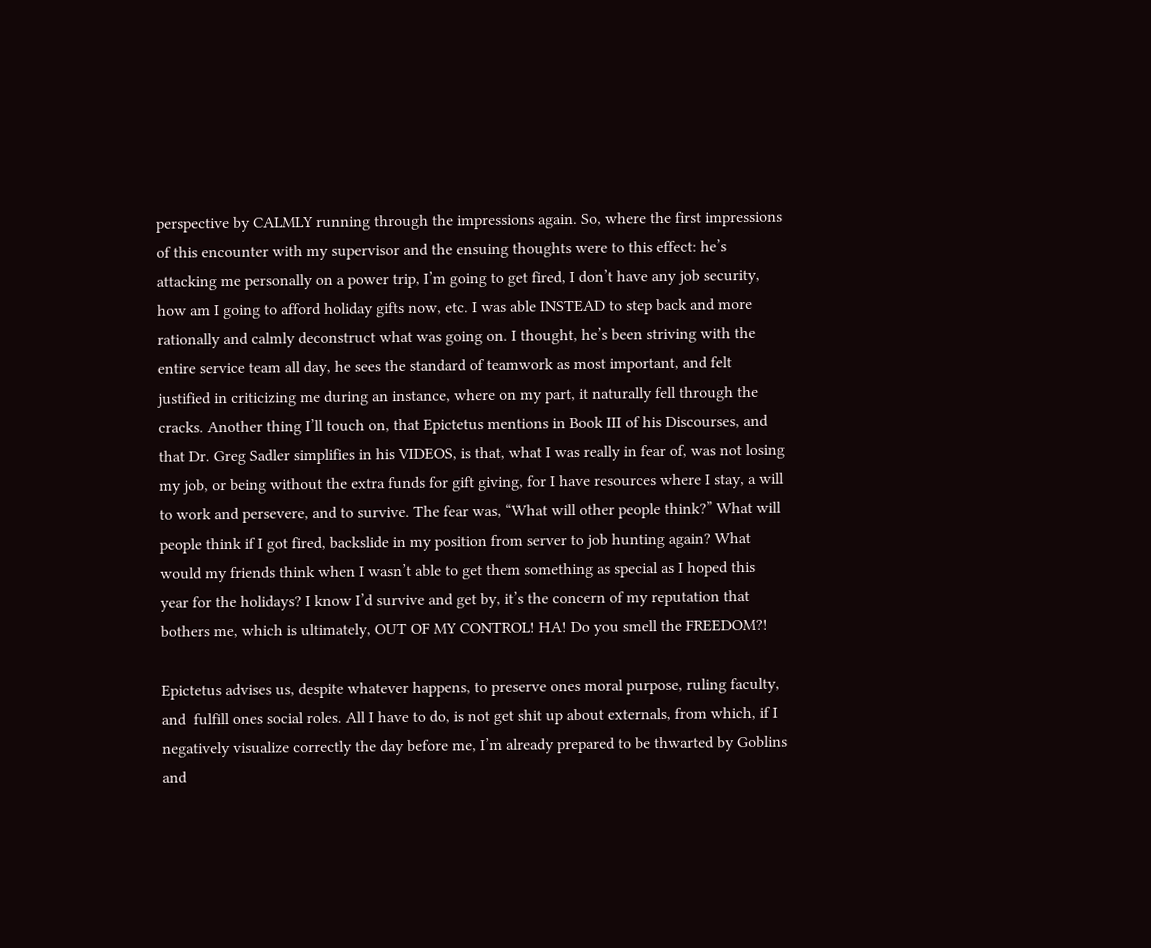perspective by CALMLY running through the impressions again. So, where the first impressions of this encounter with my supervisor and the ensuing thoughts were to this effect: he’s attacking me personally on a power trip, I’m going to get fired, I don’t have any job security, how am I going to afford holiday gifts now, etc. I was able INSTEAD to step back and more rationally and calmly deconstruct what was going on. I thought, he’s been striving with the entire service team all day, he sees the standard of teamwork as most important, and felt justified in criticizing me during an instance, where on my part, it naturally fell through the cracks. Another thing I’ll touch on, that Epictetus mentions in Book III of his Discourses, and that Dr. Greg Sadler simplifies in his VIDEOS, is that, what I was really in fear of, was not losing my job, or being without the extra funds for gift giving, for I have resources where I stay, a will to work and persevere, and to survive. The fear was, “What will other people think?” What will people think if I got fired, backslide in my position from server to job hunting again? What would my friends think when I wasn’t able to get them something as special as I hoped this year for the holidays? I know I’d survive and get by, it’s the concern of my reputation that bothers me, which is ultimately, OUT OF MY CONTROL! HA! Do you smell the FREEDOM?!

Epictetus advises us, despite whatever happens, to preserve ones moral purpose, ruling faculty, and  fulfill ones social roles. All I have to do, is not get shit up about externals, from which, if I negatively visualize correctly the day before me, I’m already prepared to be thwarted by Goblins and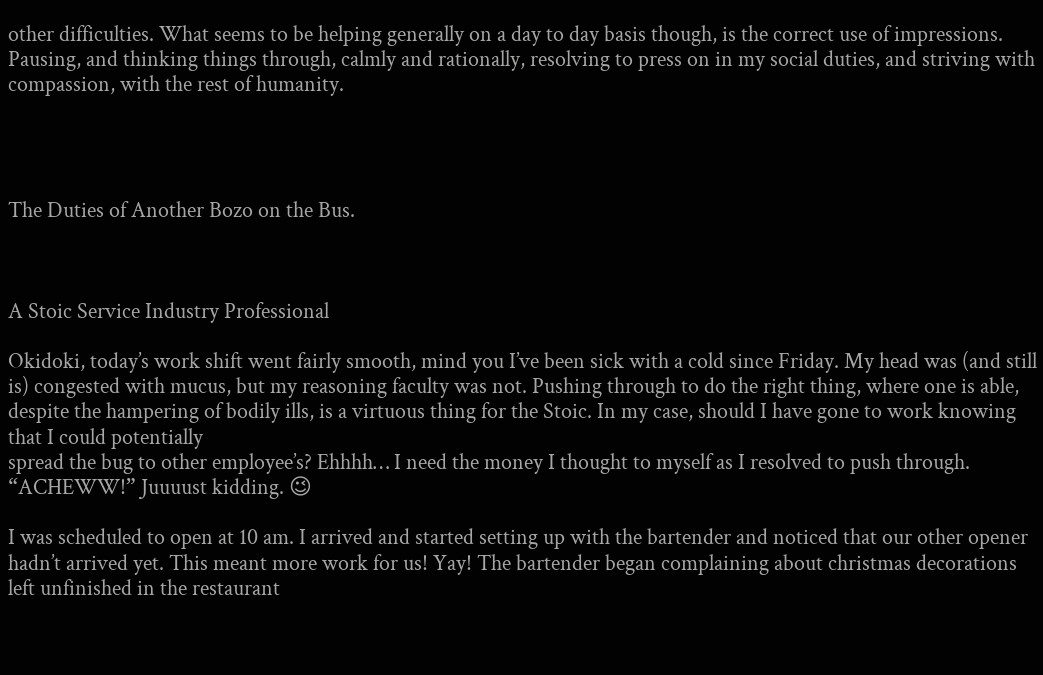other difficulties. What seems to be helping generally on a day to day basis though, is the correct use of impressions. Pausing, and thinking things through, calmly and rationally, resolving to press on in my social duties, and striving with compassion, with the rest of humanity.




The Duties of Another Bozo on the Bus.



A Stoic Service Industry Professional

Okidoki, today’s work shift went fairly smooth, mind you I’ve been sick with a cold since Friday. My head was (and still is) congested with mucus, but my reasoning faculty was not. Pushing through to do the right thing, where one is able, despite the hampering of bodily ills, is a virtuous thing for the Stoic. In my case, should I have gone to work knowing that I could potentially
spread the bug to other employee’s? Ehhhh… I need the money I thought to myself as I resolved to push through. “ACHEWW!” Juuuust kidding. 😉

I was scheduled to open at 10 am. I arrived and started setting up with the bartender and noticed that our other opener hadn’t arrived yet. This meant more work for us! Yay! The bartender began complaining about christmas decorations left unfinished in the restaurant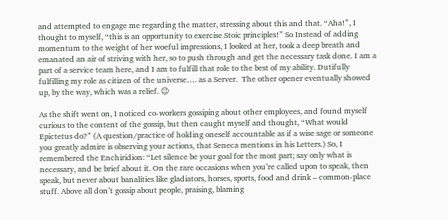and attempted to engage me regarding the matter, stressing about this and that. “Aha!”, I thought to myself, “this is an opportunity to exercise Stoic principles!” So Instead of adding momentum to the weight of her woeful impressions, I looked at her, took a deep breath and emanated an air of striving with her, so to push through and get the necessary task done. I am a part of a service team here, and I am to fulfill that role to the best of my ability. Dutifully fulfilling my role as citizen of the universe…. as a Server.  The other opener eventually showed up, by the way, which was a relief. 😉

As the shift went on, I noticed co-workers gossiping about other employees, and found myself curious to the content of the gossip, but then caught myself and thought, “What would Epictetus do?” (A question/practice of holding oneself accountable as if a wise sage or someone you greatly admire is observing your actions, that Seneca mentions in his Letters.) So, I remembered the Enchiridion: “Let silence be your goal for the most part; say only what is necessary, and be brief about it. On the rare occasions when you’re called upon to speak, then speak, but never about banalities like gladiators, horses, sports, food and drink – common-place stuff. Above all don’t gossip about people, praising, blaming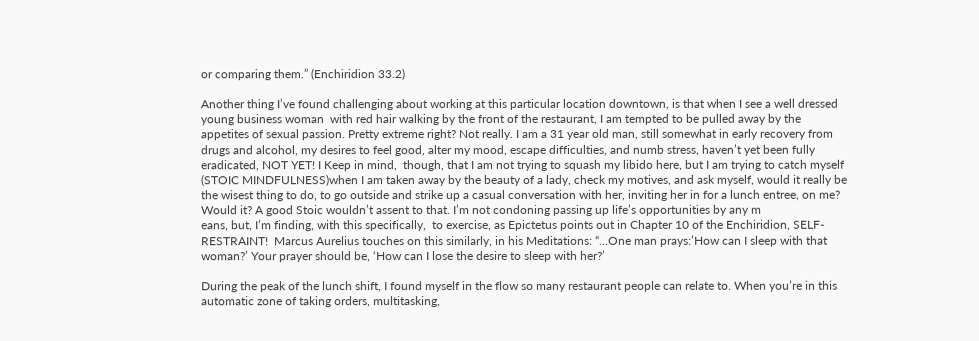or comparing them.” (Enchiridion 33.2)

Another thing I’ve found challenging about working at this particular location downtown, is that when I see a well dressed young business woman  with red hair walking by the front of the restaurant, I am tempted to be pulled away by the appetites of sexual passion. Pretty extreme right? Not really. I am a 31 year old man, still somewhat in early recovery from drugs and alcohol, my desires to feel good, alter my mood, escape difficulties, and numb stress, haven’t yet been fully eradicated, NOT YET! I Keep in mind,  though, that I am not trying to squash my libido here, but I am trying to catch myself (STOIC MINDFULNESS)when I am taken away by the beauty of a lady, check my motives, and ask myself, would it really be the wisest thing to do, to go outside and strike up a casual conversation with her, inviting her in for a lunch entree, on me? Would it? A good Stoic wouldn’t assent to that. I’m not condoning passing up life’s opportunities by any m
eans, but, I’m finding, with this specifically,  to exercise, as Epictetus points out in Chapter 10 of the Enchiridion, SELF-RESTRAINT!  Marcus Aurelius touches on this similarly, in his Meditations: “…One man prays:’How can I sleep with that woman?’ Your prayer should be, ‘How can I lose the desire to sleep with her?’

During the peak of the lunch shift, I found myself in the flow so many restaurant people can relate to. When you’re in this automatic zone of taking orders, multitasking,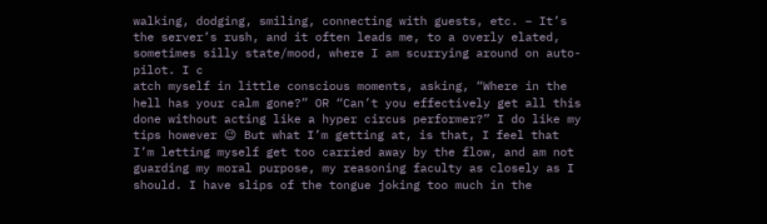walking, dodging, smiling, connecting with guests, etc. – It’s the server’s rush, and it often leads me, to a overly elated, sometimes silly state/mood, where I am scurrying around on auto-pilot. I c
atch myself in little conscious moments, asking, “Where in the hell has your calm gone?” OR “Can’t you effectively get all this done without acting like a hyper circus performer?” I do like my tips however 😉 But what I’m getting at, is that, I feel that I’m letting myself get too carried away by the flow, and am not guarding my moral purpose, my reasoning faculty as closely as I should. I have slips of the tongue joking too much in the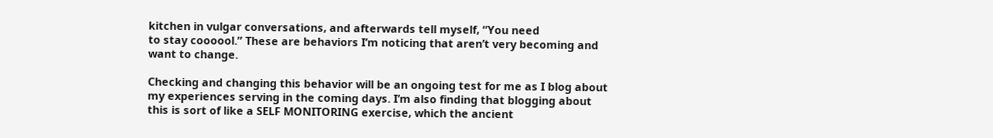kitchen in vulgar conversations, and afterwards tell myself, “You need
to stay coooool.” These are behaviors I’m noticing that aren’t very becoming and want to change.

Checking and changing this behavior will be an ongoing test for me as I blog about my experiences serving in the coming days. I’m also finding that blogging about this is sort of like a SELF MONITORING exercise, which the ancient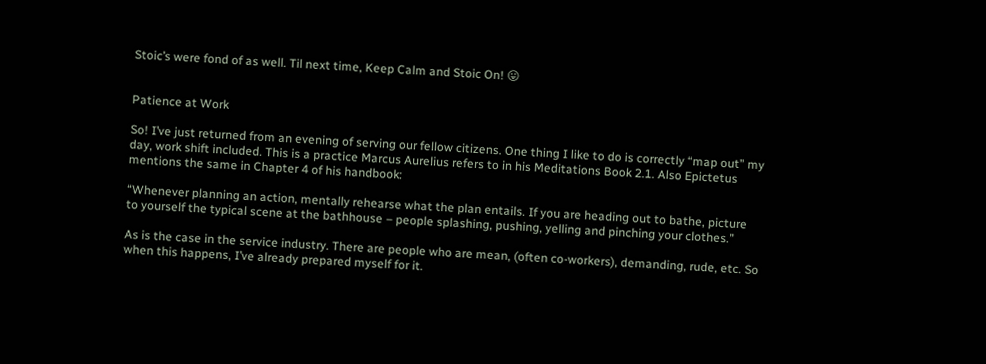Stoic’s were fond of as well. Til next time, Keep Calm and Stoic On! 😛


Patience at Work

So! I’ve just returned from an evening of serving our fellow citizens. One thing I like to do is correctly “map out” my day, work shift included. This is a practice Marcus Aurelius refers to in his Meditations Book 2.1. Also Epictetus mentions the same in Chapter 4 of his handbook:

“Whenever planning an action, mentally rehearse what the plan entails. If you are heading out to bathe, picture to yourself the typical scene at the bathhouse – people splashing, pushing, yelling and pinching your clothes.”

As is the case in the service industry. There are people who are mean, (often co-workers), demanding, rude, etc. So when this happens, I’ve already prepared myself for it.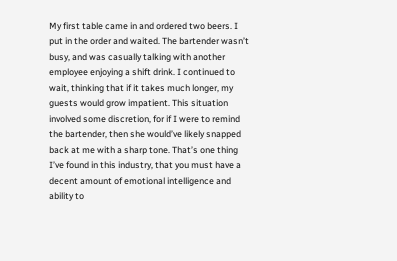My first table came in and ordered two beers. I put in the order and waited. The bartender wasn’t busy, and was casually talking with another employee enjoying a shift drink. I continued to wait, thinking that if it takes much longer, my guests would grow impatient. This situation involved some discretion, for if I were to remind the bartender, then she would’ve likely snapped back at me with a sharp tone. That’s one thing I’ve found in this industry, that you must have a decent amount of emotional intelligence and ability to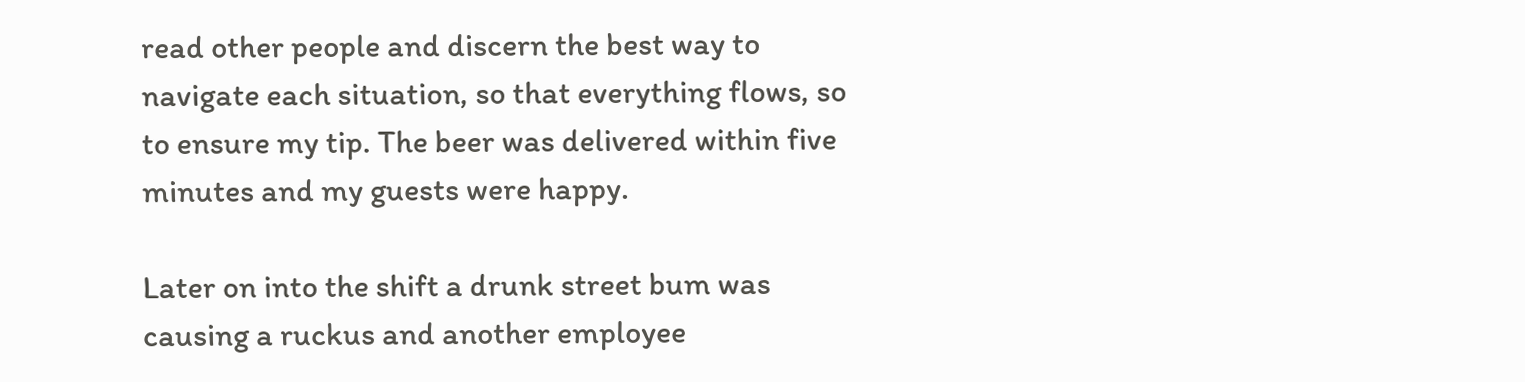read other people and discern the best way to navigate each situation, so that everything flows, so to ensure my tip. The beer was delivered within five minutes and my guests were happy.

Later on into the shift a drunk street bum was causing a ruckus and another employee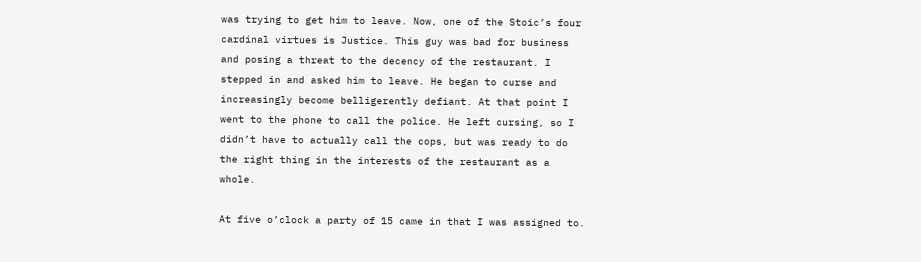was trying to get him to leave. Now, one of the Stoic’s four cardinal virtues is Justice. This guy was bad for business and posing a threat to the decency of the restaurant. I stepped in and asked him to leave. He began to curse and increasingly become belligerently defiant. At that point I went to the phone to call the police. He left cursing, so I didn’t have to actually call the cops, but was ready to do the right thing in the interests of the restaurant as a whole.

At five o’clock a party of 15 came in that I was assigned to.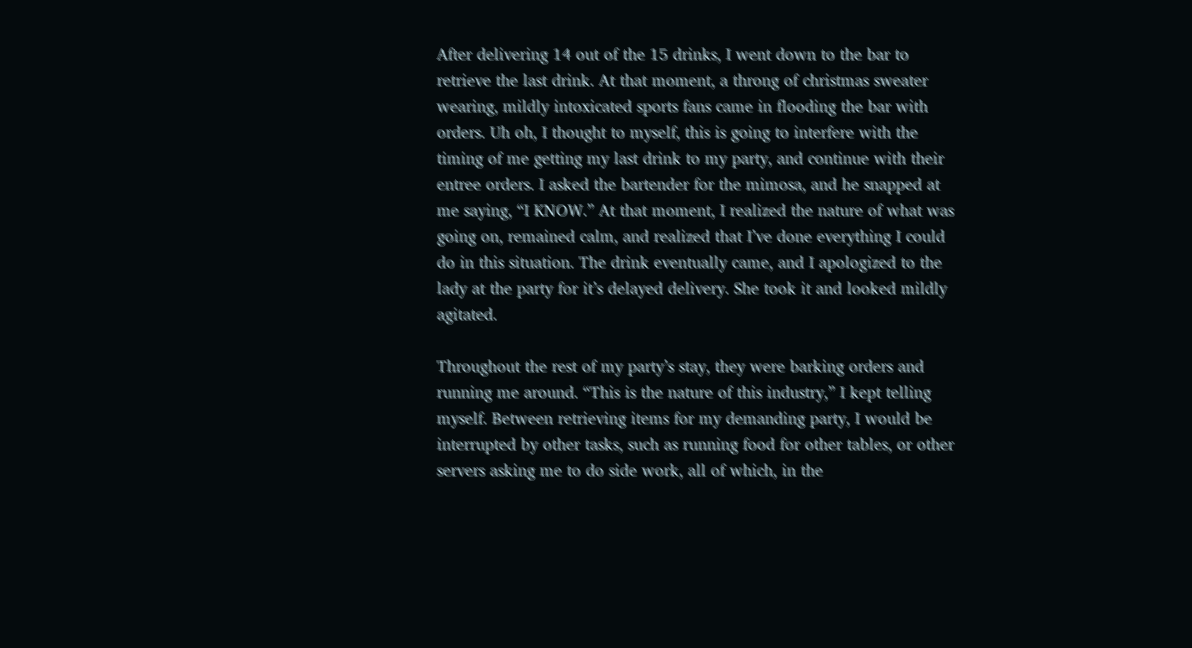After delivering 14 out of the 15 drinks, I went down to the bar to retrieve the last drink. At that moment, a throng of christmas sweater wearing, mildly intoxicated sports fans came in flooding the bar with orders. Uh oh, I thought to myself, this is going to interfere with the timing of me getting my last drink to my party, and continue with their entree orders. I asked the bartender for the mimosa, and he snapped at me saying, “I KNOW.” At that moment, I realized the nature of what was going on, remained calm, and realized that I’ve done everything I could do in this situation. The drink eventually came, and I apologized to the lady at the party for it’s delayed delivery. She took it and looked mildly agitated.

Throughout the rest of my party’s stay, they were barking orders and running me around. “This is the nature of this industry,” I kept telling myself. Between retrieving items for my demanding party, I would be interrupted by other tasks, such as running food for other tables, or other servers asking me to do side work, all of which, in the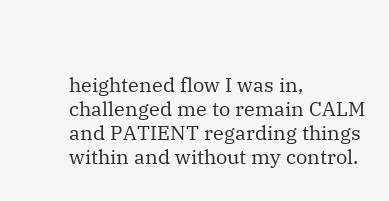heightened flow I was in, challenged me to remain CALM and PATIENT regarding things within and without my control.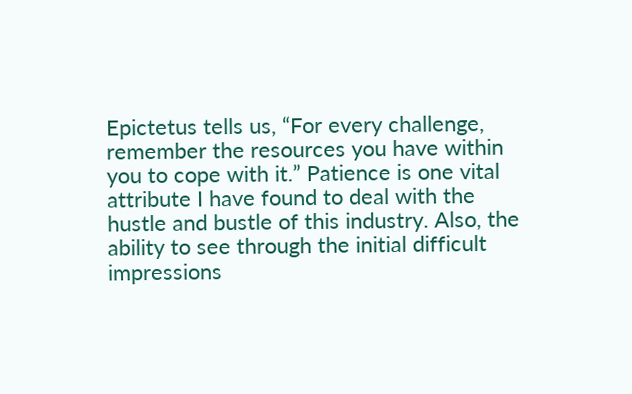Epictetus tells us, “For every challenge, remember the resources you have within you to cope with it.” Patience is one vital attribute I have found to deal with the hustle and bustle of this industry. Also, the ability to see through the initial difficult impressions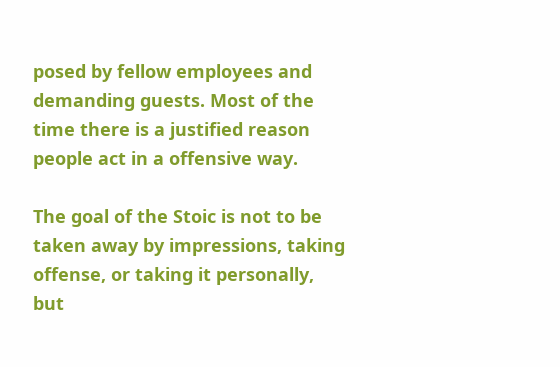posed by fellow employees and demanding guests. Most of the time there is a justified reason people act in a offensive way.

The goal of the Stoic is not to be taken away by impressions, taking offense, or taking it personally, but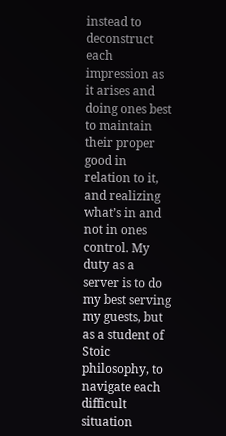instead to deconstruct each impression as it arises and doing ones best to maintain their proper good in relation to it, and realizing what’s in and not in ones control. My duty as a server is to do my best serving my guests, but as a student of Stoic philosophy, to navigate each difficult situation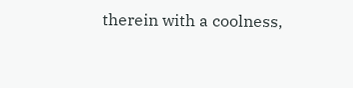therein with a coolness,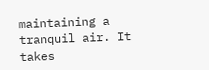maintaining a tranquil air. It takes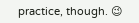practice, though. 😉